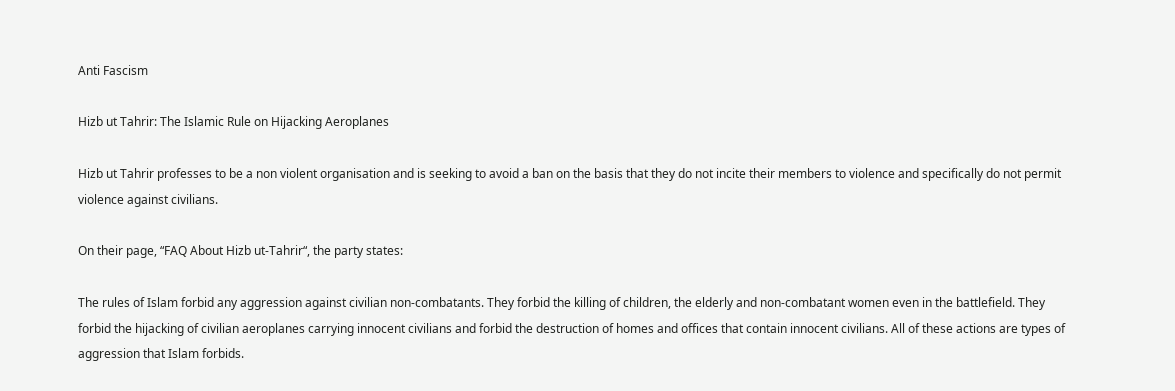Anti Fascism

Hizb ut Tahrir: The Islamic Rule on Hijacking Aeroplanes

Hizb ut Tahrir professes to be a non violent organisation and is seeking to avoid a ban on the basis that they do not incite their members to violence and specifically do not permit violence against civilians.

On their page, “FAQ About Hizb ut-Tahrir“, the party states:

The rules of Islam forbid any aggression against civilian non-combatants. They forbid the killing of children, the elderly and non-combatant women even in the battlefield. They forbid the hijacking of civilian aeroplanes carrying innocent civilians and forbid the destruction of homes and offices that contain innocent civilians. All of these actions are types of aggression that Islam forbids.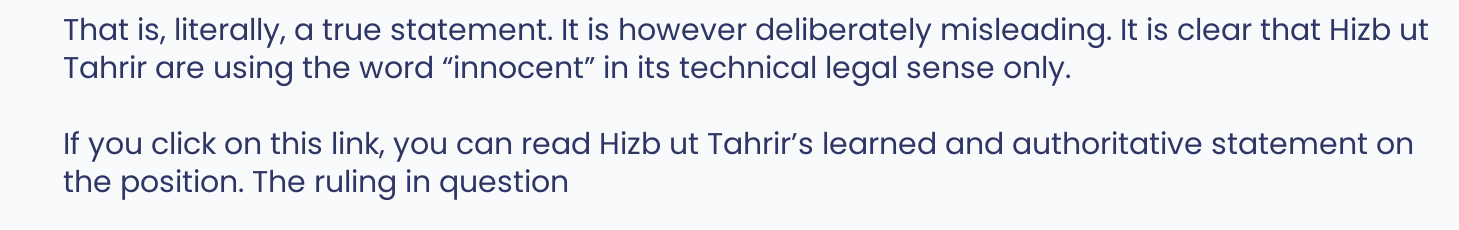That is, literally, a true statement. It is however deliberately misleading. It is clear that Hizb ut Tahrir are using the word “innocent” in its technical legal sense only.

If you click on this link, you can read Hizb ut Tahrir’s learned and authoritative statement on the position. The ruling in question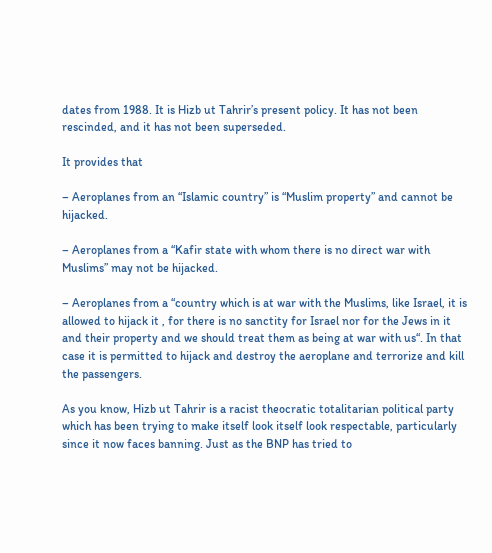dates from 1988. It is Hizb ut Tahrir’s present policy. It has not been rescinded, and it has not been superseded.

It provides that

– Aeroplanes from an “Islamic country” is “Muslim property” and cannot be hijacked.

– Aeroplanes from a “Kafir state with whom there is no direct war with Muslims” may not be hijacked.

– Aeroplanes from a “country which is at war with the Muslims, like Israel, it is allowed to hijack it , for there is no sanctity for Israel nor for the Jews in it and their property and we should treat them as being at war with us“. In that case it is permitted to hijack and destroy the aeroplane and terrorize and kill the passengers.

As you know, Hizb ut Tahrir is a racist theocratic totalitarian political party which has been trying to make itself look itself look respectable, particularly since it now faces banning. Just as the BNP has tried to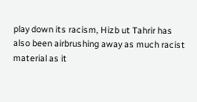play down its racism, Hizb ut Tahrir has also been airbrushing away as much racist material as it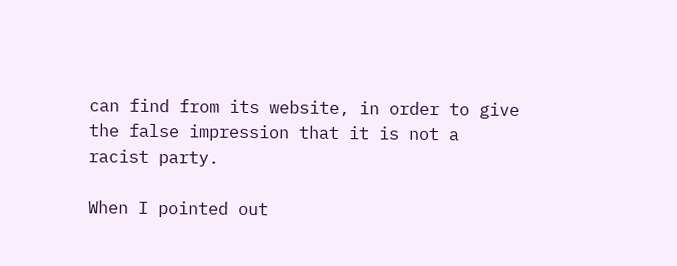can find from its website, in order to give the false impression that it is not a racist party.

When I pointed out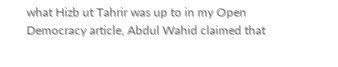what Hizb ut Tahrir was up to in my Open Democracy article, Abdul Wahid claimed that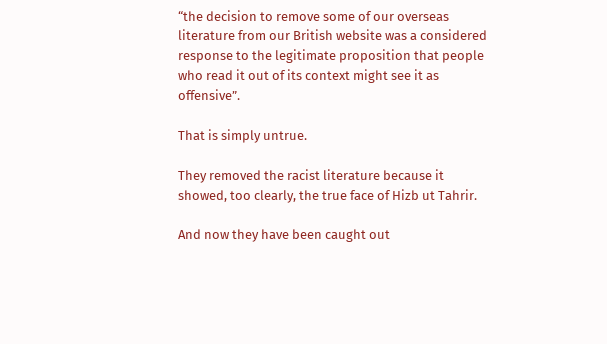“the decision to remove some of our overseas literature from our British website was a considered response to the legitimate proposition that people who read it out of its context might see it as offensive”.

That is simply untrue.

They removed the racist literature because it showed, too clearly, the true face of Hizb ut Tahrir.

And now they have been caught out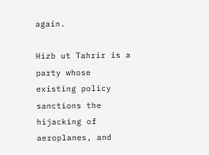again.

Hizb ut Tahrir is a party whose existing policy sanctions the hijacking of aeroplanes, and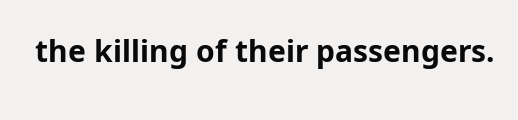the killing of their passengers.